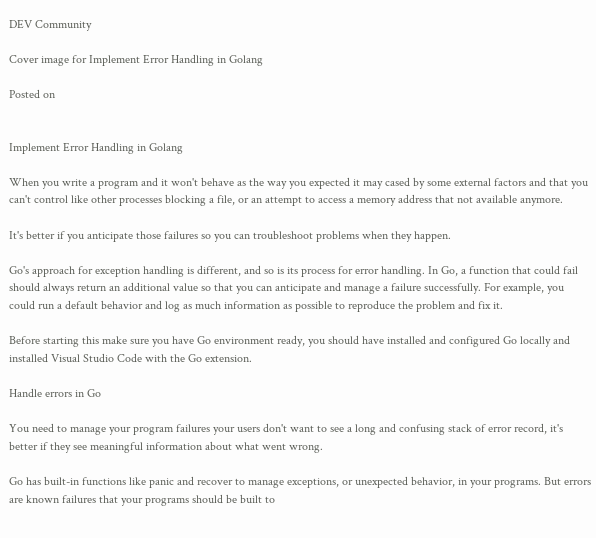DEV Community

Cover image for Implement Error Handling in Golang

Posted on


Implement Error Handling in Golang

When you write a program and it won't behave as the way you expected it may cased by some external factors and that you can't control like other processes blocking a file, or an attempt to access a memory address that not available anymore.

It's better if you anticipate those failures so you can troubleshoot problems when they happen.

Go's approach for exception handling is different, and so is its process for error handling. In Go, a function that could fail should always return an additional value so that you can anticipate and manage a failure successfully. For example, you could run a default behavior and log as much information as possible to reproduce the problem and fix it.

Before starting this make sure you have Go environment ready, you should have installed and configured Go locally and installed Visual Studio Code with the Go extension.

Handle errors in Go

You need to manage your program failures your users don't want to see a long and confusing stack of error record, it's better if they see meaningful information about what went wrong.

Go has built-in functions like panic and recover to manage exceptions, or unexpected behavior, in your programs. But errors are known failures that your programs should be built to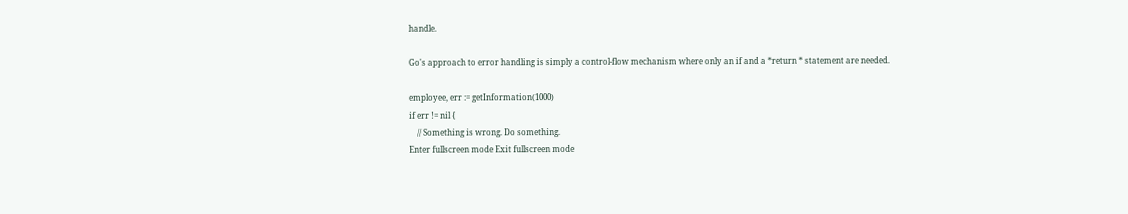handle.

Go's approach to error handling is simply a control-flow mechanism where only an if and a *return * statement are needed.

employee, err := getInformation(1000)
if err != nil {
    // Something is wrong. Do something.
Enter fullscreen mode Exit fullscreen mode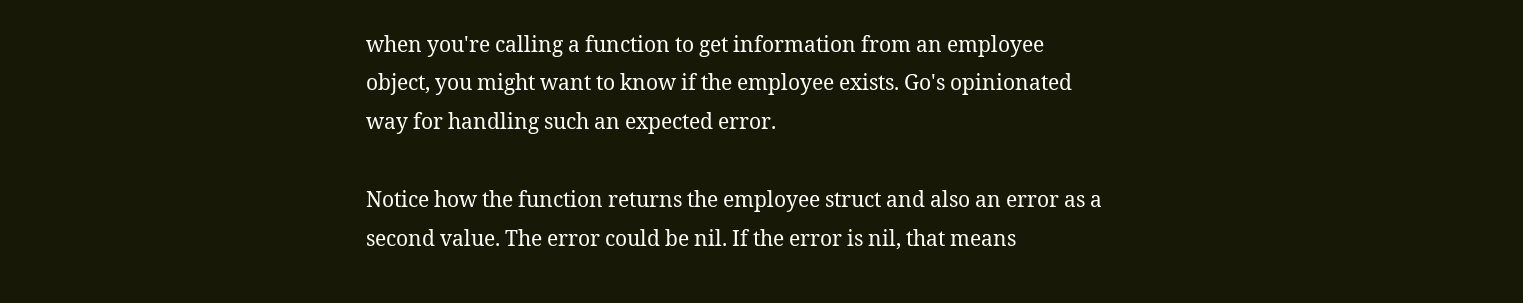when you're calling a function to get information from an employee object, you might want to know if the employee exists. Go's opinionated way for handling such an expected error.

Notice how the function returns the employee struct and also an error as a second value. The error could be nil. If the error is nil, that means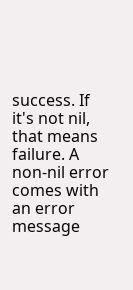success. If it's not nil, that means failure. A non-nil error comes with an error message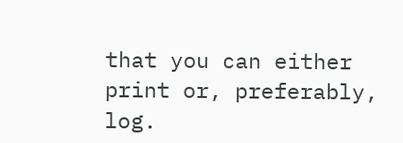that you can either print or, preferably, log.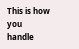This is how you handle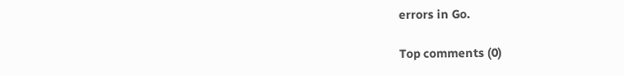errors in Go.

Top comments (0)